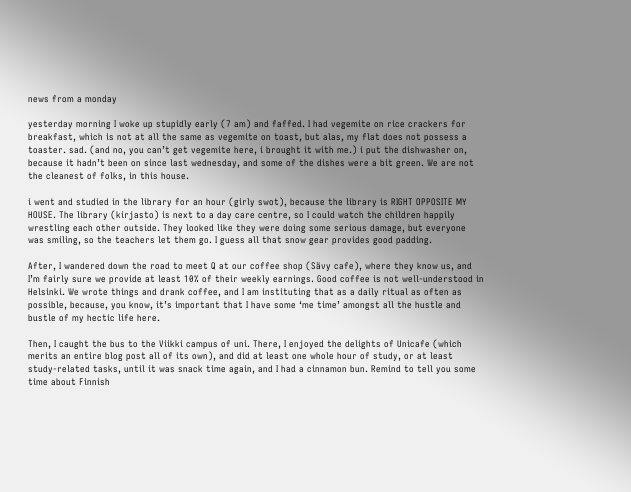news from a monday

yesterday morning I woke up stupidly early (7 am) and faffed. I had vegemite on rice crackers for breakfast, which is not at all the same as vegemite on toast, but alas, my flat does not possess a toaster. sad. (and no, you can’t get vegemite here, i brought it with me.) i put the dishwasher on, because it hadn’t been on since last wednesday, and some of the dishes were a bit green. We are not the cleanest of folks, in this house.

i went and studied in the library for an hour (girly swot), because the library is RIGHT OPPOSITE MY HOUSE. The library (kirjasto) is next to a day care centre, so I could watch the children happily wrestling each other outside. They looked like they were doing some serious damage, but everyone was smiling, so the teachers let them go. I guess all that snow gear provides good padding.

After, I wandered down the road to meet Q at our coffee shop (Sävy cafe), where they know us, and I’m fairly sure we provide at least 10% of their weekly earnings. Good coffee is not well-understood in Helsinki. We wrote things and drank coffee, and I am instituting that as a daily ritual as often as possible, because, you know, it’s important that I have some ‘me time’ amongst all the hustle and bustle of my hectic life here.

Then, I caught the bus to the Viikki campus of uni. There, I enjoyed the delights of Unicafe (which merits an entire blog post all of its own), and did at least one whole hour of study, or at least study-related tasks, until it was snack time again, and I had a cinnamon bun. Remind to tell you some time about Finnish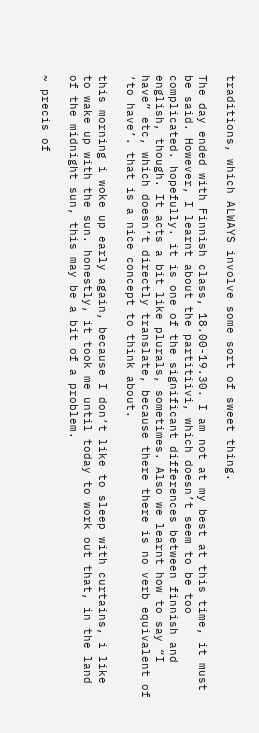traditions, which ALWAYS involve some sort of sweet thing.

The day ended with Finnish class, 18.00-19.30. I am not at my best at this time, it must be said. However, I learnt about the partitiivi, which doesn’t seem to be too complicated. hopefully. it is one of the significant differences between finnish and english, though. It acts a bit like plurals, sometimes. Also we learnt how to say “I have” etc, which doesn’t directly translate, because there there is no verb equivalent of ‘to have’. that is a nice concept to think about.

this morning i woke up early again, because I don’t like to sleep with curtains, i like to wake up with the sun. honestly, it took me until today to work out that, in the land of the midnight sun, this may be a bit of a problem.

~ precis of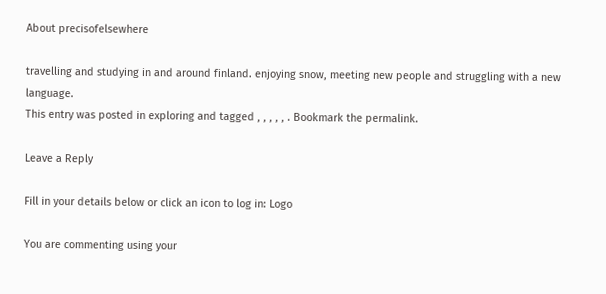About precisofelsewhere

travelling and studying in and around finland. enjoying snow, meeting new people and struggling with a new language.
This entry was posted in exploring and tagged , , , , , . Bookmark the permalink.

Leave a Reply

Fill in your details below or click an icon to log in: Logo

You are commenting using your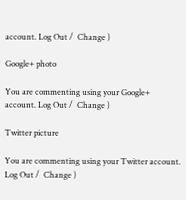account. Log Out /  Change )

Google+ photo

You are commenting using your Google+ account. Log Out /  Change )

Twitter picture

You are commenting using your Twitter account. Log Out /  Change )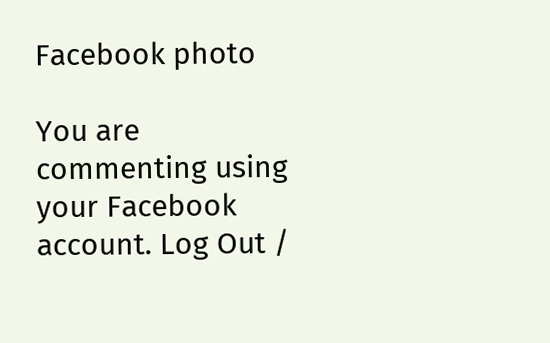Facebook photo

You are commenting using your Facebook account. Log Out /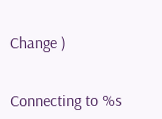Change )


Connecting to %s